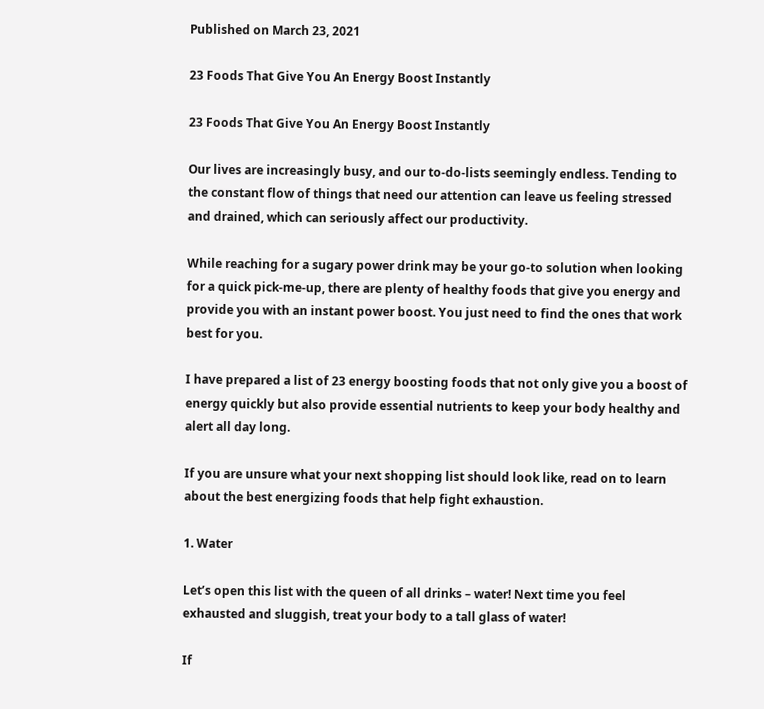Published on March 23, 2021

23 Foods That Give You An Energy Boost Instantly

23 Foods That Give You An Energy Boost Instantly

Our lives are increasingly busy, and our to-do-lists seemingly endless. Tending to the constant flow of things that need our attention can leave us feeling stressed and drained, which can seriously affect our productivity.

While reaching for a sugary power drink may be your go-to solution when looking for a quick pick-me-up, there are plenty of healthy foods that give you energy and provide you with an instant power boost. You just need to find the ones that work best for you.

I have prepared a list of 23 energy boosting foods that not only give you a boost of energy quickly but also provide essential nutrients to keep your body healthy and alert all day long.

If you are unsure what your next shopping list should look like, read on to learn about the best energizing foods that help fight exhaustion.

1. Water

Let’s open this list with the queen of all drinks – water! Next time you feel exhausted and sluggish, treat your body to a tall glass of water!

If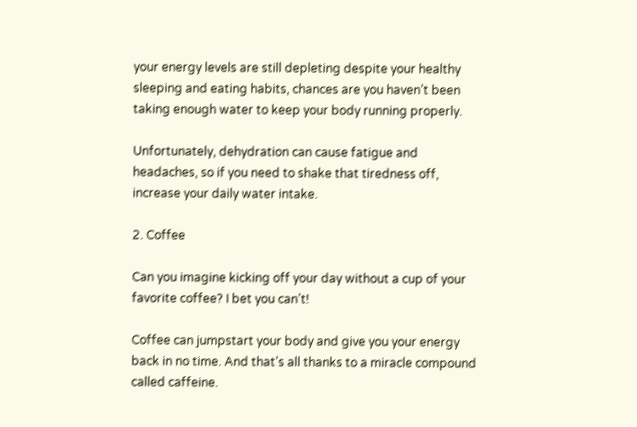your energy levels are still depleting despite your healthy sleeping and eating habits, chances are you haven’t been taking enough water to keep your body running properly.

Unfortunately, dehydration can cause fatigue and headaches, so if you need to shake that tiredness off, increase your daily water intake.

2. Coffee

Can you imagine kicking off your day without a cup of your favorite coffee? I bet you can’t!

Coffee can jumpstart your body and give you your energy back in no time. And that’s all thanks to a miracle compound called caffeine.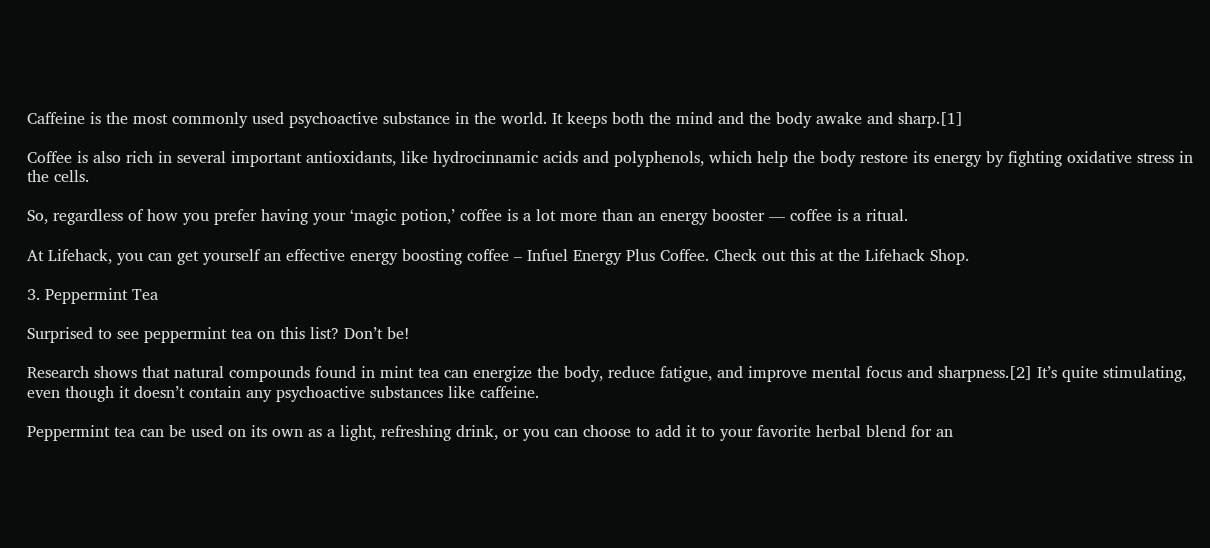Caffeine is the most commonly used psychoactive substance in the world. It keeps both the mind and the body awake and sharp.[1]

Coffee is also rich in several important antioxidants, like hydrocinnamic acids and polyphenols, which help the body restore its energy by fighting oxidative stress in the cells.

So, regardless of how you prefer having your ‘magic potion,’ coffee is a lot more than an energy booster — coffee is a ritual.

At Lifehack, you can get yourself an effective energy boosting coffee – Infuel Energy Plus Coffee. Check out this at the Lifehack Shop.

3. Peppermint Tea

Surprised to see peppermint tea on this list? Don’t be!

Research shows that natural compounds found in mint tea can energize the body, reduce fatigue, and improve mental focus and sharpness.[2] It’s quite stimulating, even though it doesn’t contain any psychoactive substances like caffeine.

Peppermint tea can be used on its own as a light, refreshing drink, or you can choose to add it to your favorite herbal blend for an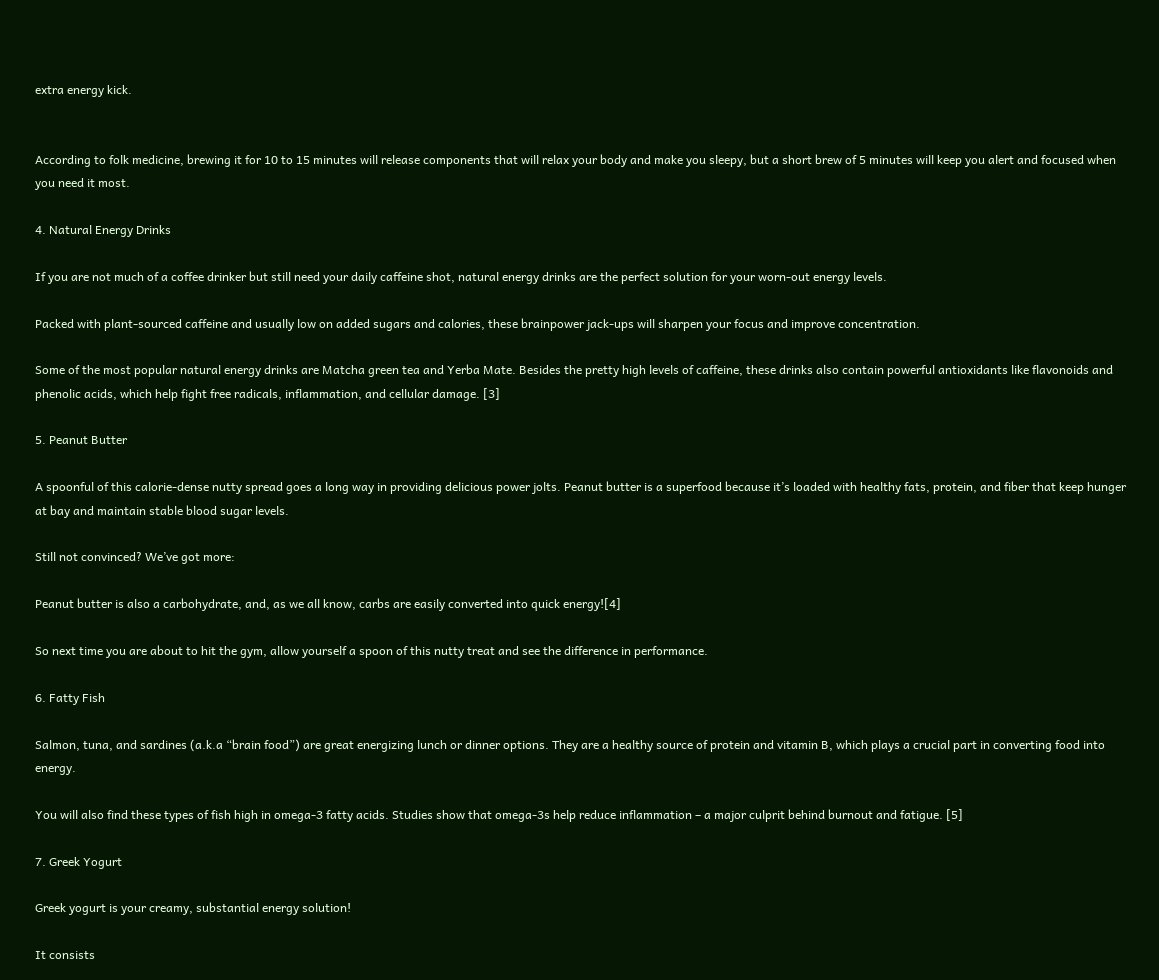extra energy kick.


According to folk medicine, brewing it for 10 to 15 minutes will release components that will relax your body and make you sleepy, but a short brew of 5 minutes will keep you alert and focused when you need it most.

4. Natural Energy Drinks

If you are not much of a coffee drinker but still need your daily caffeine shot, natural energy drinks are the perfect solution for your worn-out energy levels.

Packed with plant-sourced caffeine and usually low on added sugars and calories, these brainpower jack-ups will sharpen your focus and improve concentration.

Some of the most popular natural energy drinks are Matcha green tea and Yerba Mate. Besides the pretty high levels of caffeine, these drinks also contain powerful antioxidants like flavonoids and phenolic acids, which help fight free radicals, inflammation, and cellular damage. [3]

5. Peanut Butter

A spoonful of this calorie-dense nutty spread goes a long way in providing delicious power jolts. Peanut butter is a superfood because it’s loaded with healthy fats, protein, and fiber that keep hunger at bay and maintain stable blood sugar levels.

Still not convinced? We’ve got more:

Peanut butter is also a carbohydrate, and, as we all know, carbs are easily converted into quick energy![4]

So next time you are about to hit the gym, allow yourself a spoon of this nutty treat and see the difference in performance.

6. Fatty Fish

Salmon, tuna, and sardines (a.k.a “brain food”) are great energizing lunch or dinner options. They are a healthy source of protein and vitamin B, which plays a crucial part in converting food into energy.

You will also find these types of fish high in omega-3 fatty acids. Studies show that omega-3s help reduce inflammation – a major culprit behind burnout and fatigue. [5]

7. Greek Yogurt

Greek yogurt is your creamy, substantial energy solution!

It consists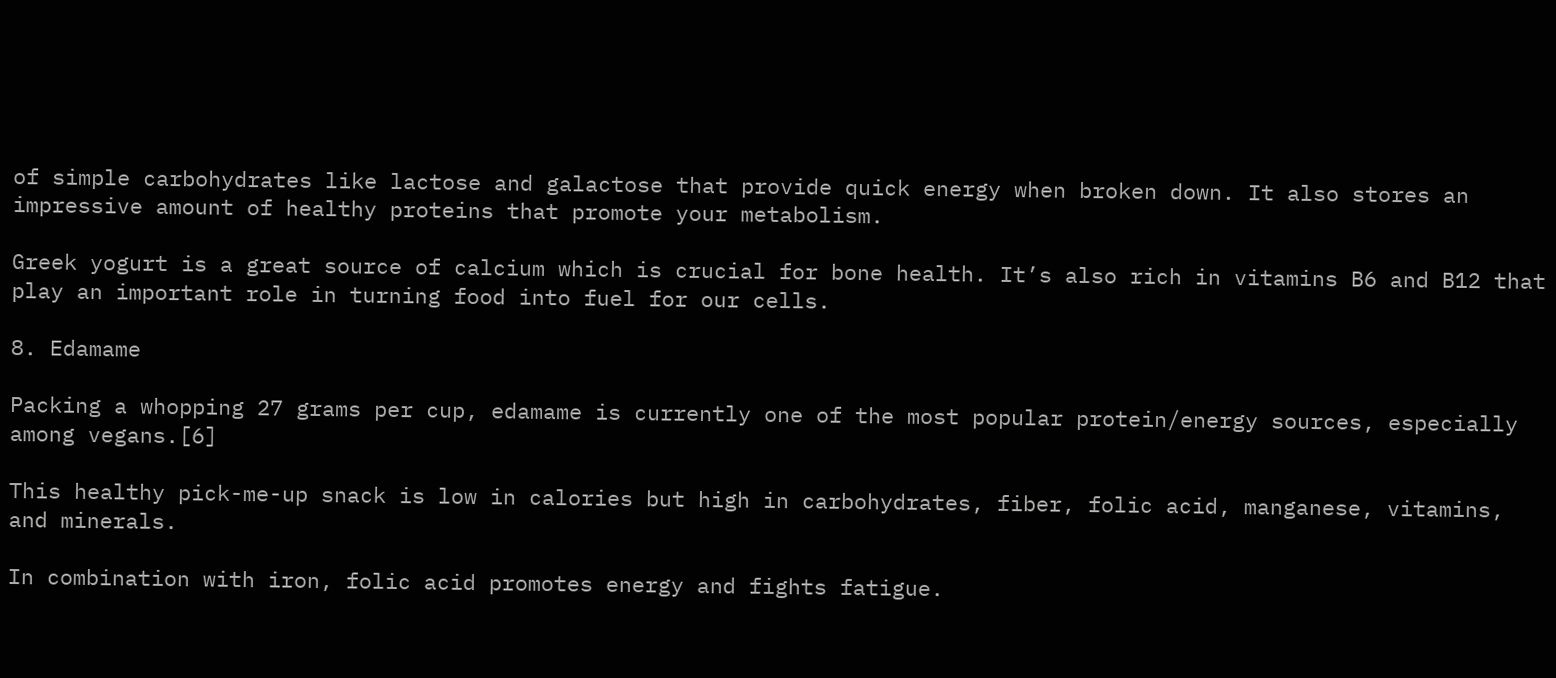of simple carbohydrates like lactose and galactose that provide quick energy when broken down. It also stores an impressive amount of healthy proteins that promote your metabolism.

Greek yogurt is a great source of calcium which is crucial for bone health. It’s also rich in vitamins B6 and B12 that play an important role in turning food into fuel for our cells.

8. Edamame

Packing a whopping 27 grams per cup, edamame is currently one of the most popular protein/energy sources, especially among vegans.[6]

This healthy pick-me-up snack is low in calories but high in carbohydrates, fiber, folic acid, manganese, vitamins, and minerals.

In combination with iron, folic acid promotes energy and fights fatigue.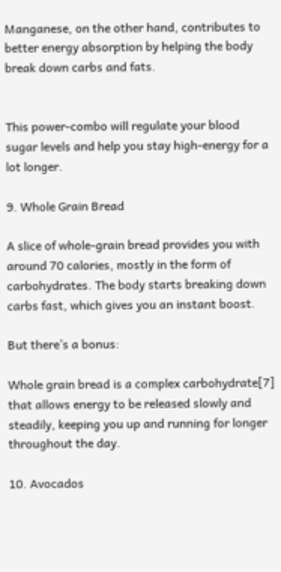Manganese, on the other hand, contributes to better energy absorption by helping the body break down carbs and fats.


This power-combo will regulate your blood sugar levels and help you stay high-energy for a lot longer.

9. Whole Grain Bread

A slice of whole-grain bread provides you with around 70 calories, mostly in the form of carbohydrates. The body starts breaking down carbs fast, which gives you an instant boost.

But there’s a bonus:

Whole grain bread is a complex carbohydrate[7] that allows energy to be released slowly and steadily, keeping you up and running for longer throughout the day.

10. Avocados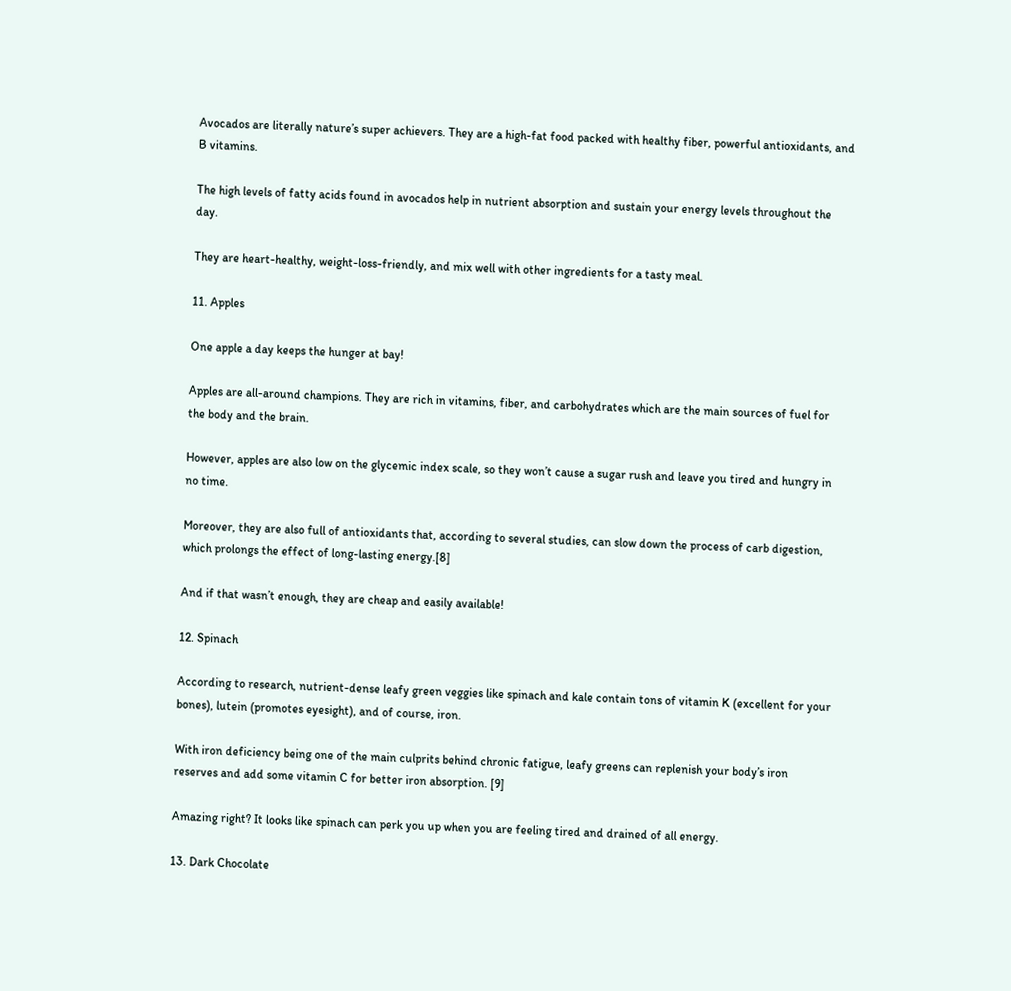Avocados are literally nature’s super achievers. They are a high-fat food packed with healthy fiber, powerful antioxidants, and B vitamins.

The high levels of fatty acids found in avocados help in nutrient absorption and sustain your energy levels throughout the day.

They are heart-healthy, weight-loss-friendly, and mix well with other ingredients for a tasty meal.

11. Apples

One apple a day keeps the hunger at bay!

Apples are all-around champions. They are rich in vitamins, fiber, and carbohydrates which are the main sources of fuel for the body and the brain.

However, apples are also low on the glycemic index scale, so they won’t cause a sugar rush and leave you tired and hungry in no time.

Moreover, they are also full of antioxidants that, according to several studies, can slow down the process of carb digestion, which prolongs the effect of long-lasting energy.[8]

And if that wasn’t enough, they are cheap and easily available!

12. Spinach

According to research, nutrient-dense leafy green veggies like spinach and kale contain tons of vitamin K (excellent for your bones), lutein (promotes eyesight), and of course, iron.

With iron deficiency being one of the main culprits behind chronic fatigue, leafy greens can replenish your body’s iron reserves and add some vitamin C for better iron absorption. [9]

Amazing right? It looks like spinach can perk you up when you are feeling tired and drained of all energy.

13. Dark Chocolate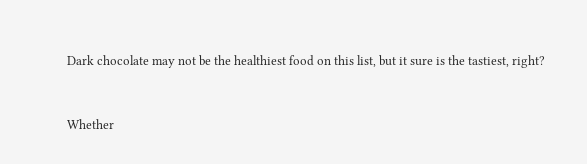Dark chocolate may not be the healthiest food on this list, but it sure is the tastiest, right?


Whether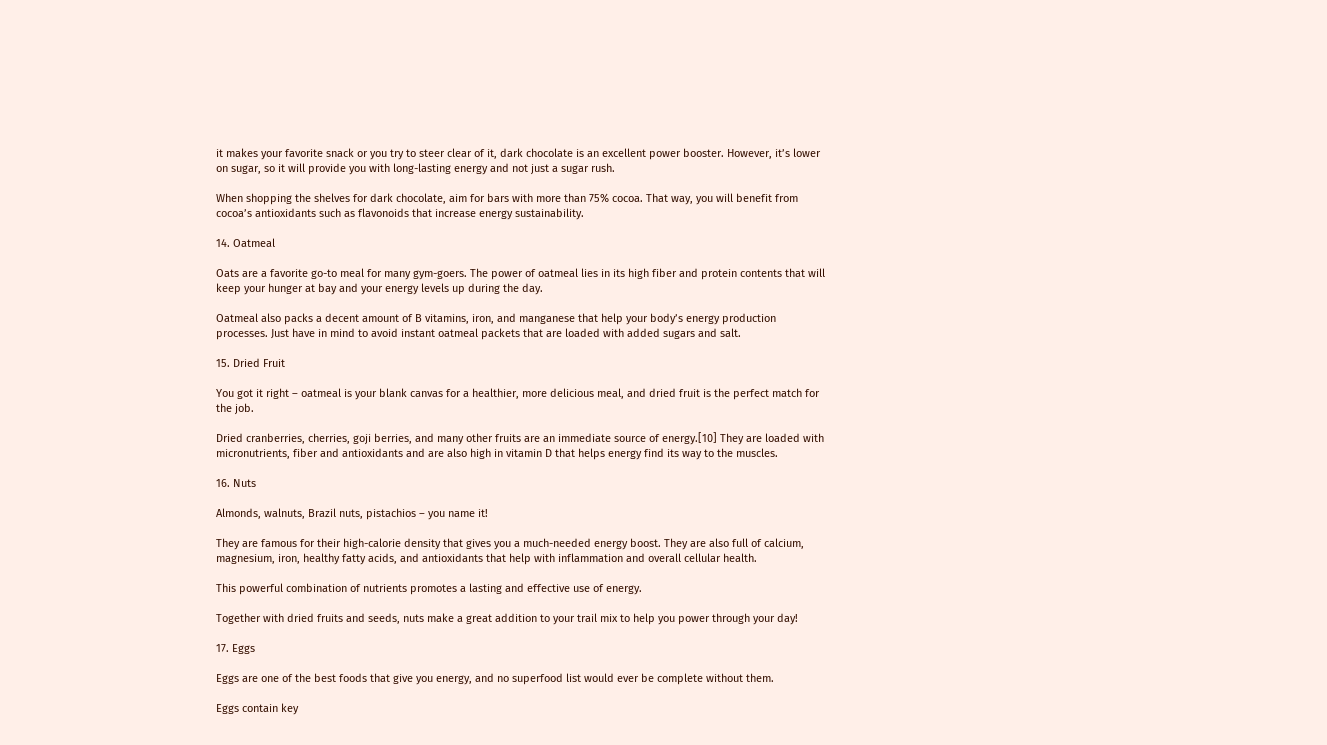it makes your favorite snack or you try to steer clear of it, dark chocolate is an excellent power booster. However, it’s lower on sugar, so it will provide you with long-lasting energy and not just a sugar rush.

When shopping the shelves for dark chocolate, aim for bars with more than 75% cocoa. That way, you will benefit from cocoa’s antioxidants such as flavonoids that increase energy sustainability.

14. Oatmeal

Oats are a favorite go-to meal for many gym-goers. The power of oatmeal lies in its high fiber and protein contents that will keep your hunger at bay and your energy levels up during the day.

Oatmeal also packs a decent amount of B vitamins, iron, and manganese that help your body’s energy production processes. Just have in mind to avoid instant oatmeal packets that are loaded with added sugars and salt.

15. Dried Fruit

You got it right – oatmeal is your blank canvas for a healthier, more delicious meal, and dried fruit is the perfect match for the job.

Dried cranberries, cherries, goji berries, and many other fruits are an immediate source of energy.[10] They are loaded with micronutrients, fiber and antioxidants and are also high in vitamin D that helps energy find its way to the muscles.

16. Nuts

Almonds, walnuts, Brazil nuts, pistachios – you name it!

They are famous for their high-calorie density that gives you a much-needed energy boost. They are also full of calcium, magnesium, iron, healthy fatty acids, and antioxidants that help with inflammation and overall cellular health.

This powerful combination of nutrients promotes a lasting and effective use of energy.

Together with dried fruits and seeds, nuts make a great addition to your trail mix to help you power through your day!

17. Eggs

Eggs are one of the best foods that give you energy, and no superfood list would ever be complete without them.

Eggs contain key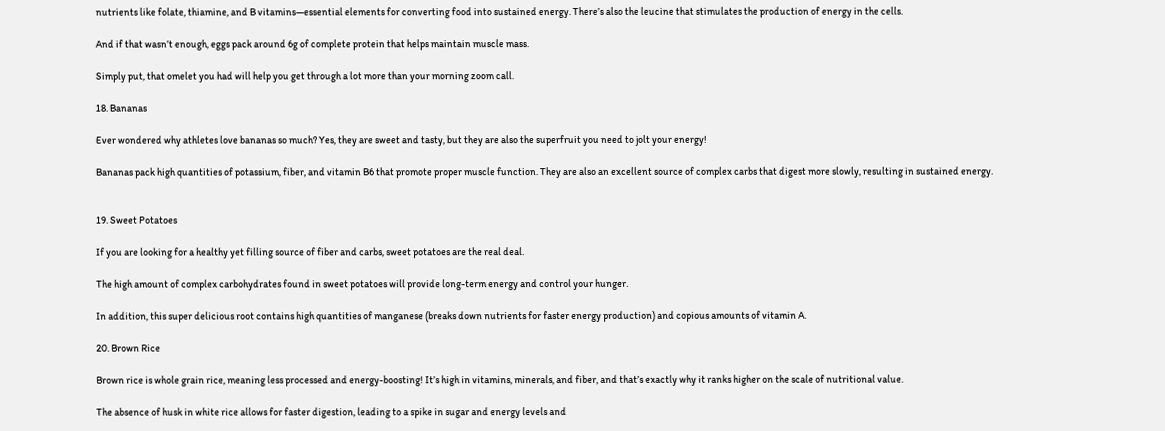nutrients like folate, thiamine, and B vitamins—essential elements for converting food into sustained energy. There’s also the leucine that stimulates the production of energy in the cells.

And if that wasn’t enough, eggs pack around 6g of complete protein that helps maintain muscle mass.

Simply put, that omelet you had will help you get through a lot more than your morning zoom call.

18. Bananas

Ever wondered why athletes love bananas so much? Yes, they are sweet and tasty, but they are also the superfruit you need to jolt your energy!

Bananas pack high quantities of potassium, fiber, and vitamin B6 that promote proper muscle function. They are also an excellent source of complex carbs that digest more slowly, resulting in sustained energy.


19. Sweet Potatoes

If you are looking for a healthy yet filling source of fiber and carbs, sweet potatoes are the real deal.

The high amount of complex carbohydrates found in sweet potatoes will provide long-term energy and control your hunger.

In addition, this super delicious root contains high quantities of manganese (breaks down nutrients for faster energy production) and copious amounts of vitamin A.

20. Brown Rice

Brown rice is whole grain rice, meaning less processed and energy-boosting! It’s high in vitamins, minerals, and fiber, and that’s exactly why it ranks higher on the scale of nutritional value.

The absence of husk in white rice allows for faster digestion, leading to a spike in sugar and energy levels and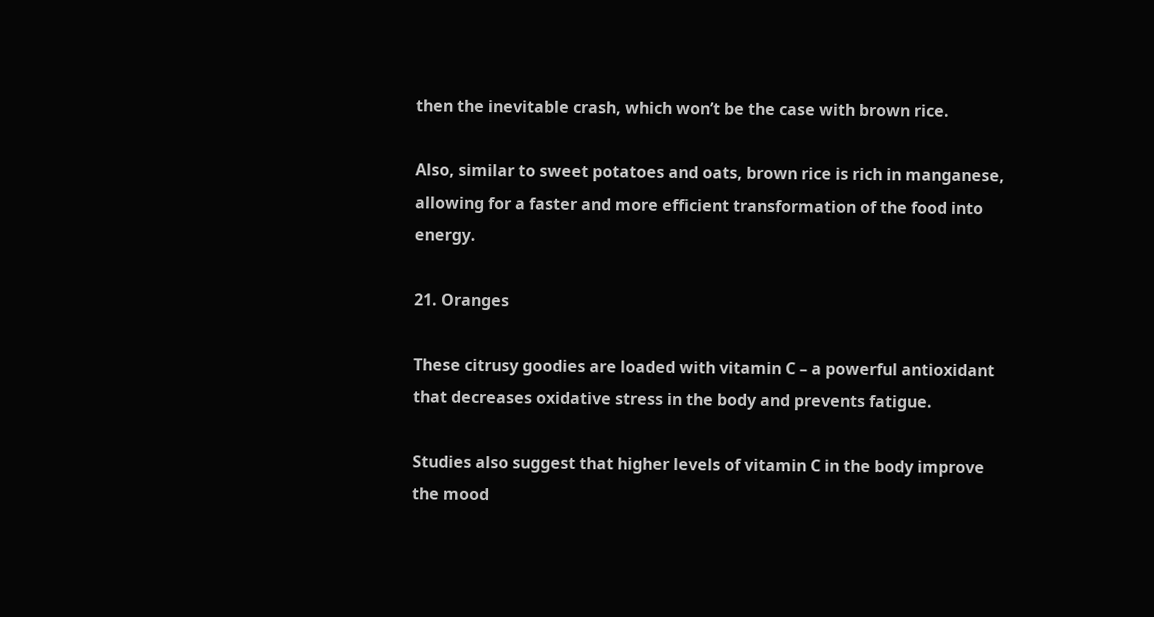then the inevitable crash, which won’t be the case with brown rice.

Also, similar to sweet potatoes and oats, brown rice is rich in manganese, allowing for a faster and more efficient transformation of the food into energy.

21. Oranges

These citrusy goodies are loaded with vitamin C – a powerful antioxidant that decreases oxidative stress in the body and prevents fatigue.

Studies also suggest that higher levels of vitamin C in the body improve the mood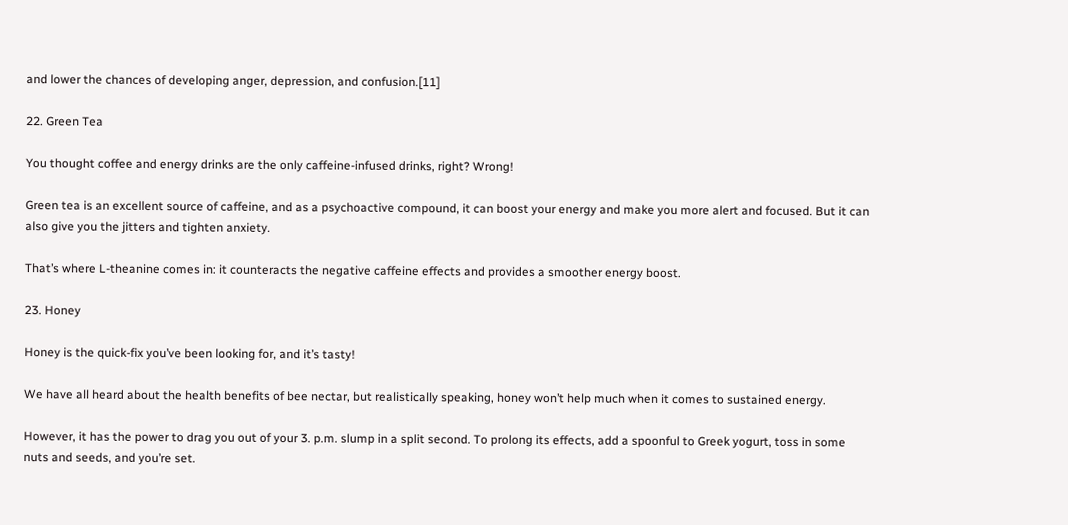and lower the chances of developing anger, depression, and confusion.[11]

22. Green Tea

You thought coffee and energy drinks are the only caffeine-infused drinks, right? Wrong!

Green tea is an excellent source of caffeine, and as a psychoactive compound, it can boost your energy and make you more alert and focused. But it can also give you the jitters and tighten anxiety.

That’s where L-theanine comes in: it counteracts the negative caffeine effects and provides a smoother energy boost.

23. Honey

Honey is the quick-fix you’ve been looking for, and it’s tasty!

We have all heard about the health benefits of bee nectar, but realistically speaking, honey won’t help much when it comes to sustained energy.

However, it has the power to drag you out of your 3. p.m. slump in a split second. To prolong its effects, add a spoonful to Greek yogurt, toss in some nuts and seeds, and you’re set.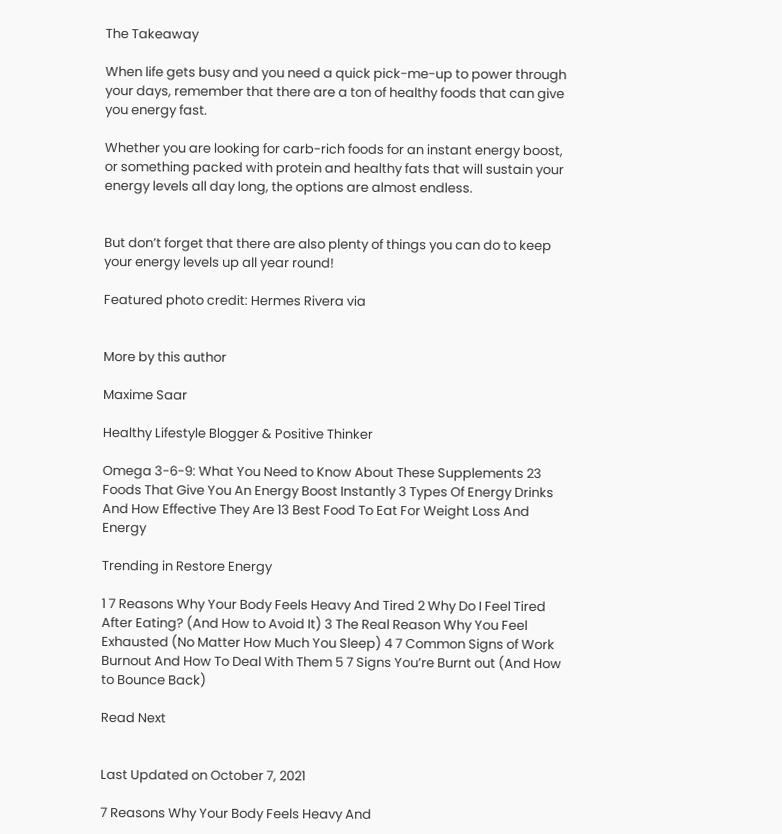The Takeaway

When life gets busy and you need a quick pick-me-up to power through your days, remember that there are a ton of healthy foods that can give you energy fast.

Whether you are looking for carb-rich foods for an instant energy boost, or something packed with protein and healthy fats that will sustain your energy levels all day long, the options are almost endless.


But don’t forget that there are also plenty of things you can do to keep your energy levels up all year round!

Featured photo credit: Hermes Rivera via


More by this author

Maxime Saar

Healthy Lifestyle Blogger & Positive Thinker

Omega 3-6-9: What You Need to Know About These Supplements 23 Foods That Give You An Energy Boost Instantly 3 Types Of Energy Drinks And How Effective They Are 13 Best Food To Eat For Weight Loss And Energy

Trending in Restore Energy

1 7 Reasons Why Your Body Feels Heavy And Tired 2 Why Do I Feel Tired After Eating? (And How to Avoid It) 3 The Real Reason Why You Feel Exhausted (No Matter How Much You Sleep) 4 7 Common Signs of Work Burnout And How To Deal With Them 5 7 Signs You’re Burnt out (And How to Bounce Back)

Read Next


Last Updated on October 7, 2021

7 Reasons Why Your Body Feels Heavy And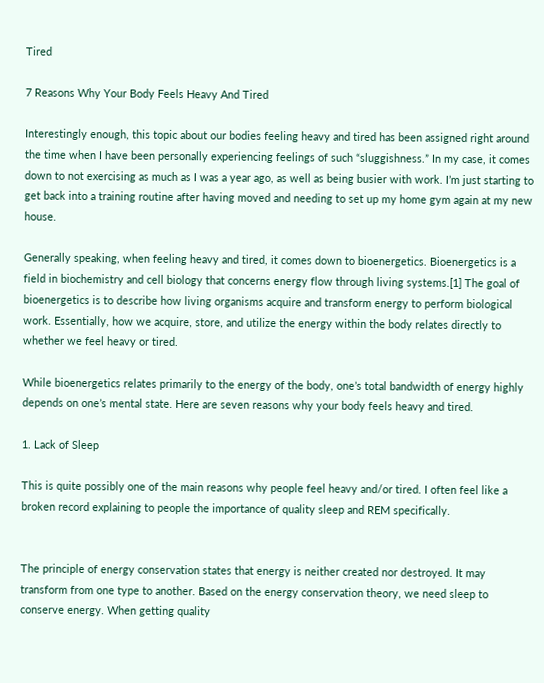Tired

7 Reasons Why Your Body Feels Heavy And Tired

Interestingly enough, this topic about our bodies feeling heavy and tired has been assigned right around the time when I have been personally experiencing feelings of such “sluggishness.” In my case, it comes down to not exercising as much as I was a year ago, as well as being busier with work. I’m just starting to get back into a training routine after having moved and needing to set up my home gym again at my new house.

Generally speaking, when feeling heavy and tired, it comes down to bioenergetics. Bioenergetics is a field in biochemistry and cell biology that concerns energy flow through living systems.[1] The goal of bioenergetics is to describe how living organisms acquire and transform energy to perform biological work. Essentially, how we acquire, store, and utilize the energy within the body relates directly to whether we feel heavy or tired.

While bioenergetics relates primarily to the energy of the body, one’s total bandwidth of energy highly depends on one’s mental state. Here are seven reasons why your body feels heavy and tired.

1. Lack of Sleep

This is quite possibly one of the main reasons why people feel heavy and/or tired. I often feel like a broken record explaining to people the importance of quality sleep and REM specifically.


The principle of energy conservation states that energy is neither created nor destroyed. It may transform from one type to another. Based on the energy conservation theory, we need sleep to conserve energy. When getting quality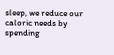sleep, we reduce our caloric needs by spending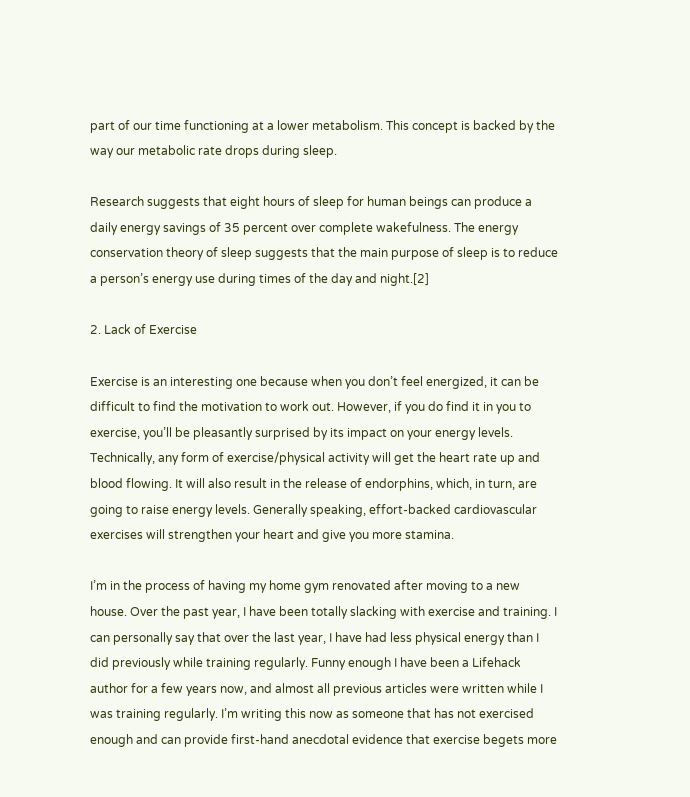part of our time functioning at a lower metabolism. This concept is backed by the way our metabolic rate drops during sleep.

Research suggests that eight hours of sleep for human beings can produce a daily energy savings of 35 percent over complete wakefulness. The energy conservation theory of sleep suggests that the main purpose of sleep is to reduce a person’s energy use during times of the day and night.[2]

2. Lack of Exercise

Exercise is an interesting one because when you don’t feel energized, it can be difficult to find the motivation to work out. However, if you do find it in you to exercise, you’ll be pleasantly surprised by its impact on your energy levels. Technically, any form of exercise/physical activity will get the heart rate up and blood flowing. It will also result in the release of endorphins, which, in turn, are going to raise energy levels. Generally speaking, effort-backed cardiovascular exercises will strengthen your heart and give you more stamina.

I’m in the process of having my home gym renovated after moving to a new house. Over the past year, I have been totally slacking with exercise and training. I can personally say that over the last year, I have had less physical energy than I did previously while training regularly. Funny enough I have been a Lifehack author for a few years now, and almost all previous articles were written while I was training regularly. I’m writing this now as someone that has not exercised enough and can provide first-hand anecdotal evidence that exercise begets more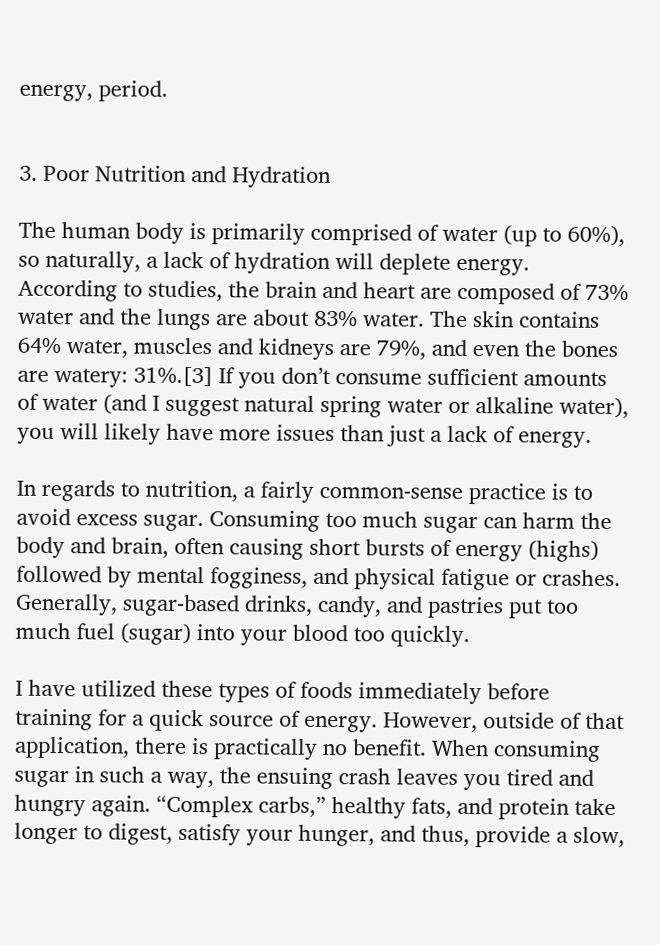energy, period.


3. Poor Nutrition and Hydration

The human body is primarily comprised of water (up to 60%), so naturally, a lack of hydration will deplete energy. According to studies, the brain and heart are composed of 73% water and the lungs are about 83% water. The skin contains 64% water, muscles and kidneys are 79%, and even the bones are watery: 31%.[3] If you don’t consume sufficient amounts of water (and I suggest natural spring water or alkaline water), you will likely have more issues than just a lack of energy.

In regards to nutrition, a fairly common-sense practice is to avoid excess sugar. Consuming too much sugar can harm the body and brain, often causing short bursts of energy (highs) followed by mental fogginess, and physical fatigue or crashes. Generally, sugar-based drinks, candy, and pastries put too much fuel (sugar) into your blood too quickly.

I have utilized these types of foods immediately before training for a quick source of energy. However, outside of that application, there is practically no benefit. When consuming sugar in such a way, the ensuing crash leaves you tired and hungry again. “Complex carbs,” healthy fats, and protein take longer to digest, satisfy your hunger, and thus, provide a slow,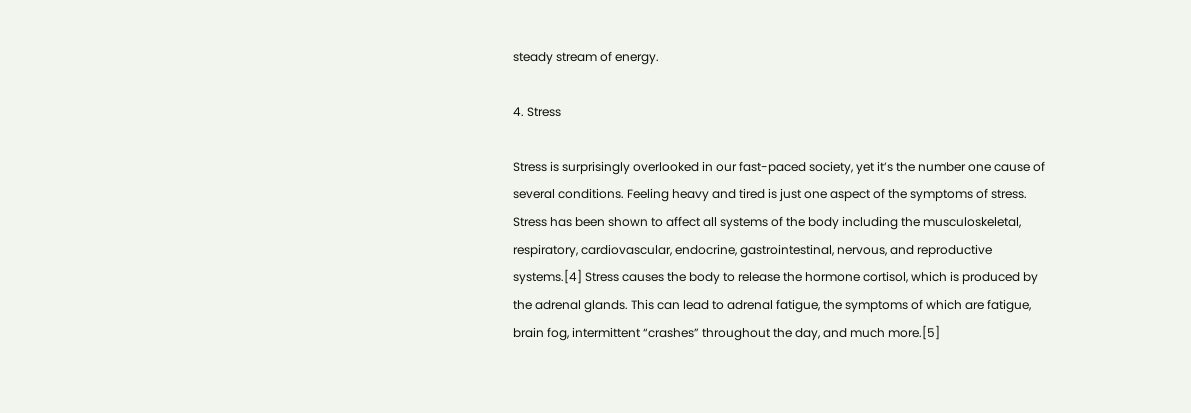steady stream of energy.

4. Stress

Stress is surprisingly overlooked in our fast-paced society, yet it’s the number one cause of several conditions. Feeling heavy and tired is just one aspect of the symptoms of stress. Stress has been shown to affect all systems of the body including the musculoskeletal, respiratory, cardiovascular, endocrine, gastrointestinal, nervous, and reproductive systems.[4] Stress causes the body to release the hormone cortisol, which is produced by the adrenal glands. This can lead to adrenal fatigue, the symptoms of which are fatigue, brain fog, intermittent “crashes” throughout the day, and much more.[5]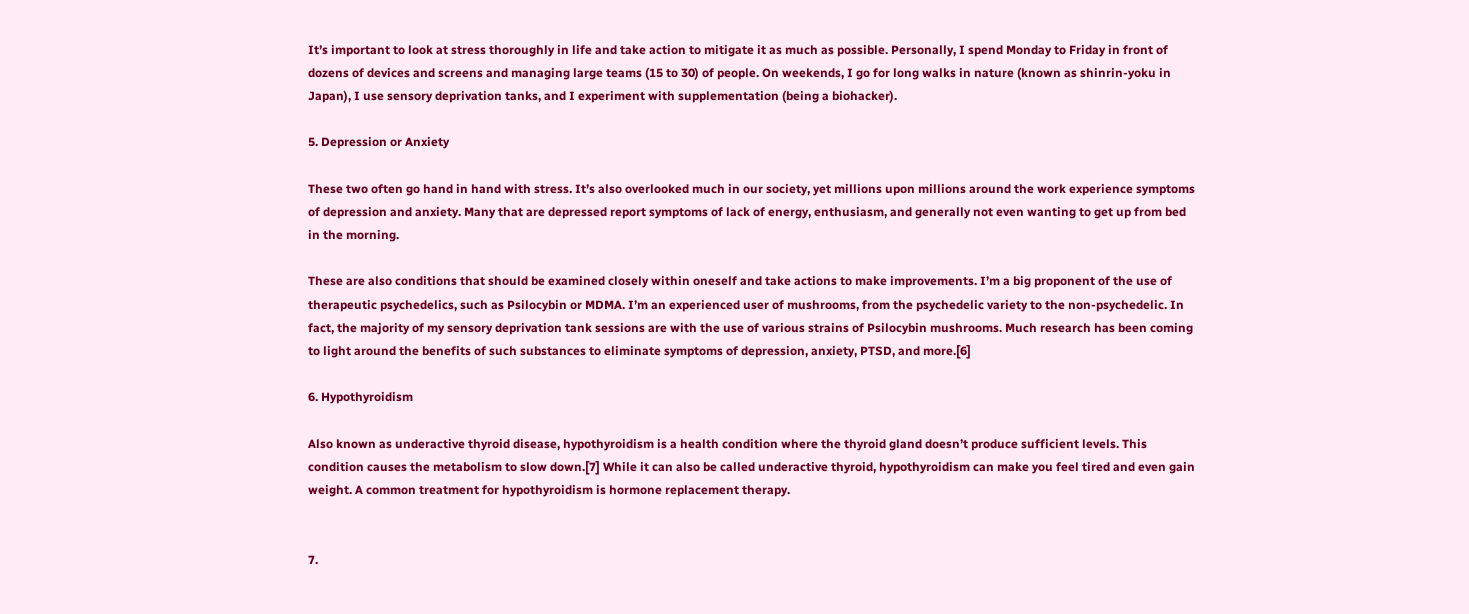It’s important to look at stress thoroughly in life and take action to mitigate it as much as possible. Personally, I spend Monday to Friday in front of dozens of devices and screens and managing large teams (15 to 30) of people. On weekends, I go for long walks in nature (known as shinrin-yoku in Japan), I use sensory deprivation tanks, and I experiment with supplementation (being a biohacker).

5. Depression or Anxiety

These two often go hand in hand with stress. It’s also overlooked much in our society, yet millions upon millions around the work experience symptoms of depression and anxiety. Many that are depressed report symptoms of lack of energy, enthusiasm, and generally not even wanting to get up from bed in the morning.

These are also conditions that should be examined closely within oneself and take actions to make improvements. I’m a big proponent of the use of therapeutic psychedelics, such as Psilocybin or MDMA. I’m an experienced user of mushrooms, from the psychedelic variety to the non-psychedelic. In fact, the majority of my sensory deprivation tank sessions are with the use of various strains of Psilocybin mushrooms. Much research has been coming to light around the benefits of such substances to eliminate symptoms of depression, anxiety, PTSD, and more.[6]

6. Hypothyroidism

Also known as underactive thyroid disease, hypothyroidism is a health condition where the thyroid gland doesn’t produce sufficient levels. This condition causes the metabolism to slow down.[7] While it can also be called underactive thyroid, hypothyroidism can make you feel tired and even gain weight. A common treatment for hypothyroidism is hormone replacement therapy.


7.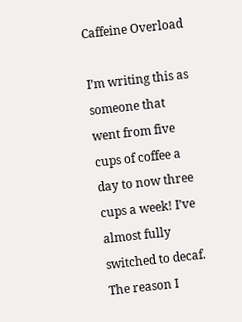Caffeine Overload

I’m writing this as someone that went from five cups of coffee a day to now three cups a week! I’ve almost fully switched to decaf. The reason I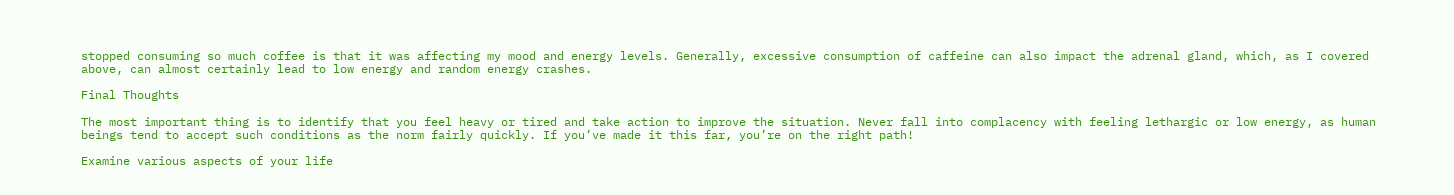stopped consuming so much coffee is that it was affecting my mood and energy levels. Generally, excessive consumption of caffeine can also impact the adrenal gland, which, as I covered above, can almost certainly lead to low energy and random energy crashes.

Final Thoughts

The most important thing is to identify that you feel heavy or tired and take action to improve the situation. Never fall into complacency with feeling lethargic or low energy, as human beings tend to accept such conditions as the norm fairly quickly. If you’ve made it this far, you’re on the right path!

Examine various aspects of your life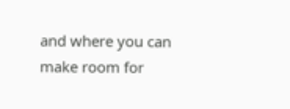and where you can make room for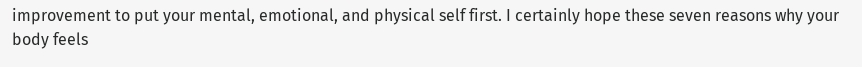improvement to put your mental, emotional, and physical self first. I certainly hope these seven reasons why your body feels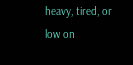heavy, tired, or low on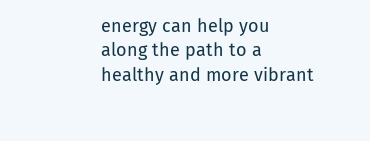energy can help you along the path to a healthy and more vibrant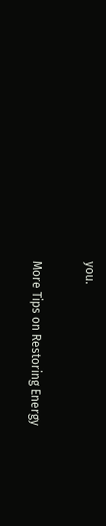you.

More Tips on Restoring Energy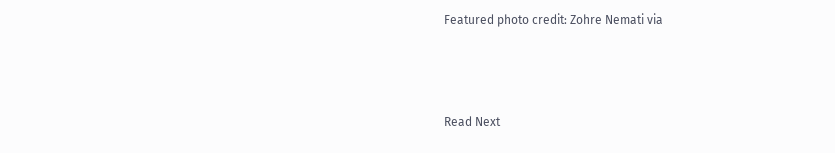Featured photo credit: Zohre Nemati via



Read Next